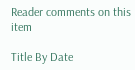Reader comments on this item

Title By Date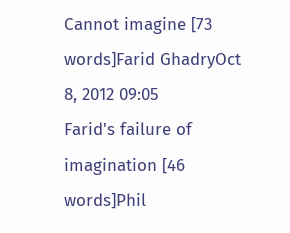Cannot imagine [73 words]Farid GhadryOct 8, 2012 09:05
Farid's failure of imagination [46 words]Phil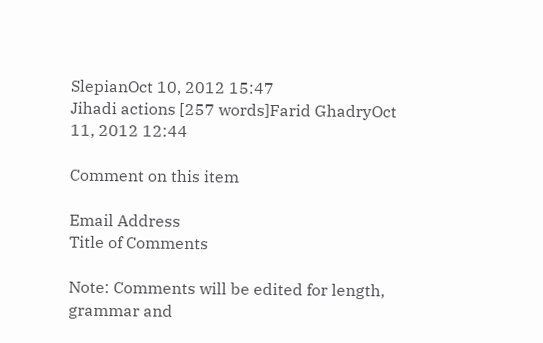SlepianOct 10, 2012 15:47
Jihadi actions [257 words]Farid GhadryOct 11, 2012 12:44

Comment on this item

Email Address
Title of Comments

Note: Comments will be edited for length, grammar and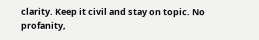clarity. Keep it civil and stay on topic. No profanity,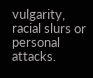vulgarity, racial slurs or personal attacks.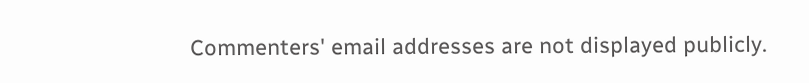Commenters' email addresses are not displayed publicly.